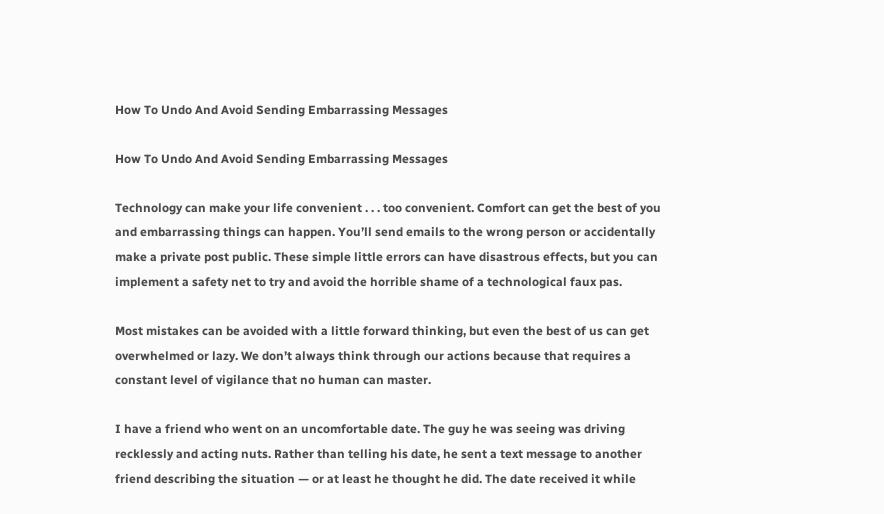How To Undo And Avoid Sending Embarrassing Messages

How To Undo And Avoid Sending Embarrassing Messages

Technology can make your life convenient . . . too convenient. Comfort can get the best of you and embarrassing things can happen. You’ll send emails to the wrong person or accidentally make a private post public. These simple little errors can have disastrous effects, but you can implement a safety net to try and avoid the horrible shame of a technological faux pas.

Most mistakes can be avoided with a little forward thinking, but even the best of us can get overwhelmed or lazy. We don’t always think through our actions because that requires a constant level of vigilance that no human can master.

I have a friend who went on an uncomfortable date. The guy he was seeing was driving recklessly and acting nuts. Rather than telling his date, he sent a text message to another friend describing the situation — or at least he thought he did. The date received it while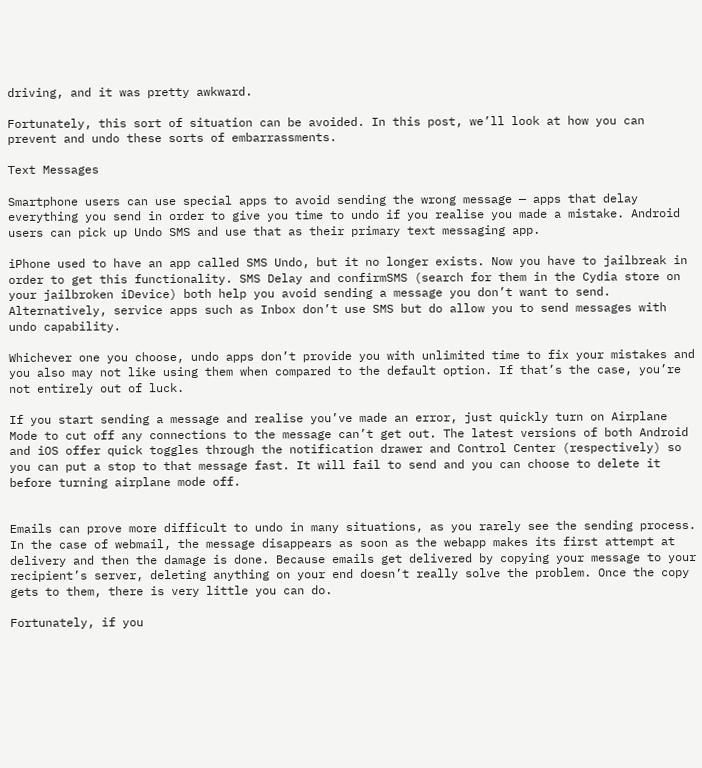driving, and it was pretty awkward.

Fortunately, this sort of situation can be avoided. In this post, we’ll look at how you can prevent and undo these sorts of embarrassments.

Text Messages

Smartphone users can use special apps to avoid sending the wrong message — apps that delay everything you send in order to give you time to undo if you realise you made a mistake. Android users can pick up Undo SMS and use that as their primary text messaging app.

iPhone used to have an app called SMS Undo, but it no longer exists. Now you have to jailbreak in order to get this functionality. SMS Delay and confirmSMS (search for them in the Cydia store on your jailbroken iDevice) both help you avoid sending a message you don’t want to send. Alternatively, service apps such as Inbox don’t use SMS but do allow you to send messages with undo capability.

Whichever one you choose, undo apps don’t provide you with unlimited time to fix your mistakes and you also may not like using them when compared to the default option. If that’s the case, you’re not entirely out of luck.

If you start sending a message and realise you’ve made an error, just quickly turn on Airplane Mode to cut off any connections to the message can’t get out. The latest versions of both Android and iOS offer quick toggles through the notification drawer and Control Center (respectively) so you can put a stop to that message fast. It will fail to send and you can choose to delete it before turning airplane mode off.


Emails can prove more difficult to undo in many situations, as you rarely see the sending process. In the case of webmail, the message disappears as soon as the webapp makes its first attempt at delivery and then the damage is done. Because emails get delivered by copying your message to your recipient’s server, deleting anything on your end doesn’t really solve the problem. Once the copy gets to them, there is very little you can do.

Fortunately, if you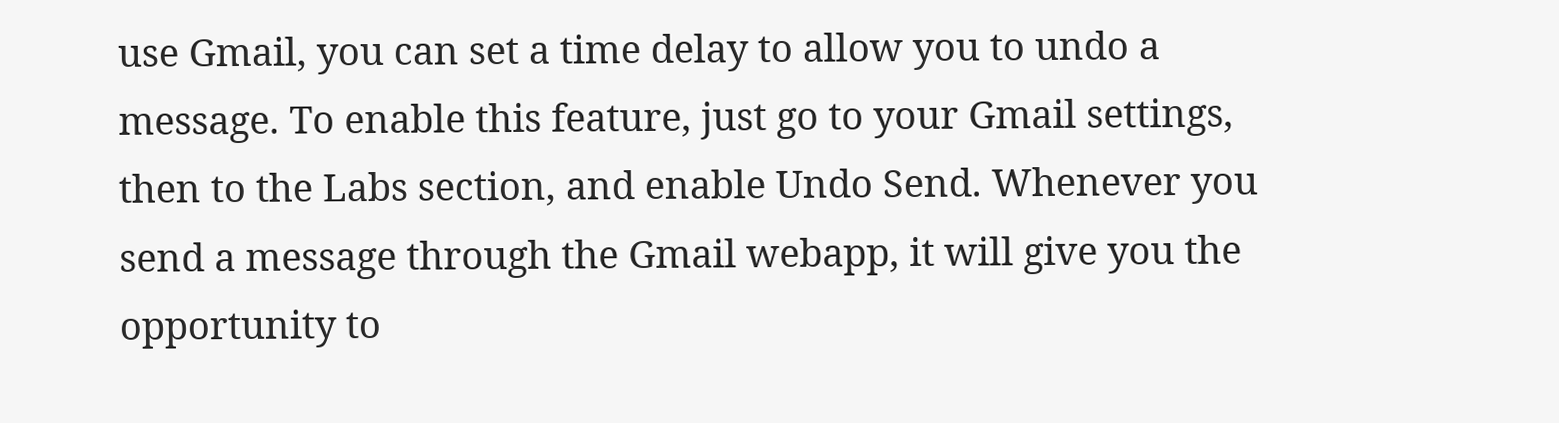use Gmail, you can set a time delay to allow you to undo a message. To enable this feature, just go to your Gmail settings, then to the Labs section, and enable Undo Send. Whenever you send a message through the Gmail webapp, it will give you the opportunity to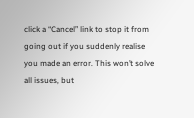click a “Cancel” link to stop it from going out if you suddenly realise you made an error. This won’t solve all issues, but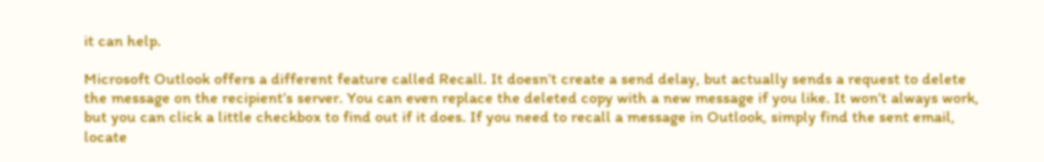it can help.

Microsoft Outlook offers a different feature called Recall. It doesn’t create a send delay, but actually sends a request to delete the message on the recipient’s server. You can even replace the deleted copy with a new message if you like. It won’t always work, but you can click a little checkbox to find out if it does. If you need to recall a message in Outlook, simply find the sent email, locate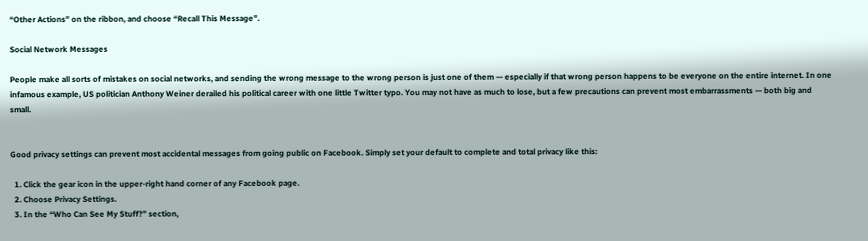“Other Actions” on the ribbon, and choose “Recall This Message”.

Social Network Messages

People make all sorts of mistakes on social networks, and sending the wrong message to the wrong person is just one of them — especially if that wrong person happens to be everyone on the entire internet. In one infamous example, US politician Anthony Weiner derailed his political career with one little Twitter typo. You may not have as much to lose, but a few precautions can prevent most embarrassments — both big and small.


Good privacy settings can prevent most accidental messages from going public on Facebook. Simply set your default to complete and total privacy like this:

  1. Click the gear icon in the upper-right hand corner of any Facebook page.
  2. Choose Privacy Settings.
  3. In the “Who Can See My Stuff?” section,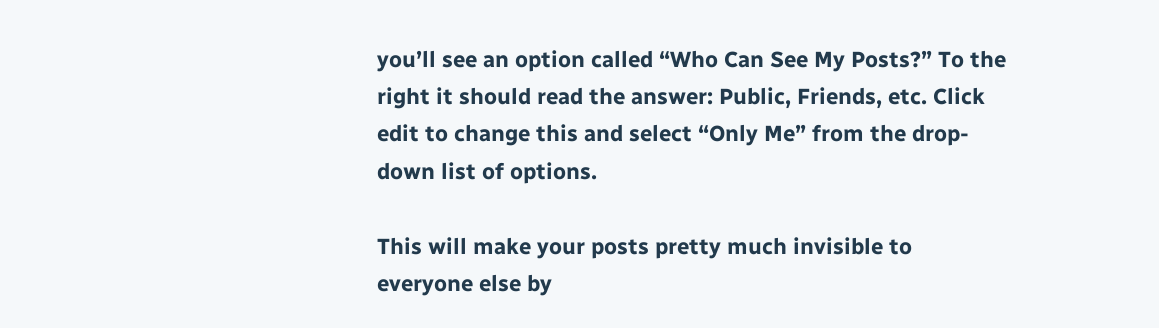you’ll see an option called “Who Can See My Posts?” To the right it should read the answer: Public, Friends, etc. Click edit to change this and select “Only Me” from the drop-down list of options.

This will make your posts pretty much invisible to everyone else by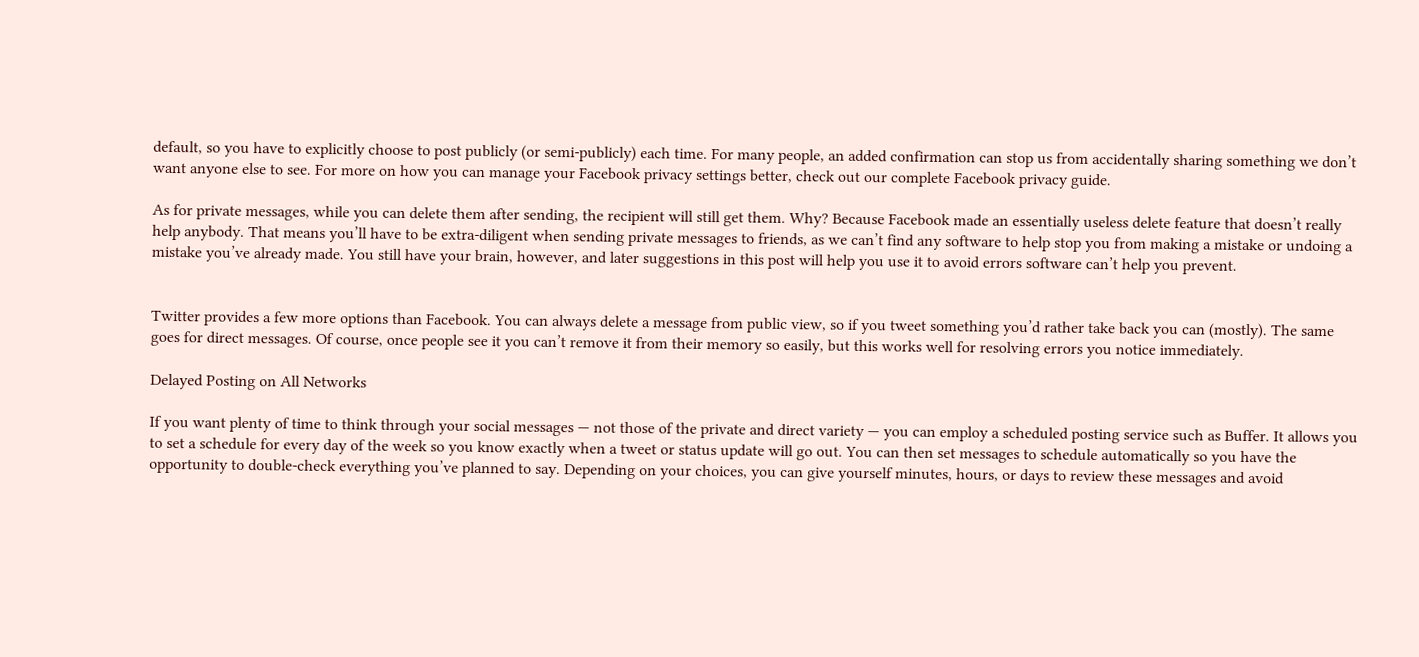default, so you have to explicitly choose to post publicly (or semi-publicly) each time. For many people, an added confirmation can stop us from accidentally sharing something we don’t want anyone else to see. For more on how you can manage your Facebook privacy settings better, check out our complete Facebook privacy guide.

As for private messages, while you can delete them after sending, the recipient will still get them. Why? Because Facebook made an essentially useless delete feature that doesn’t really help anybody. That means you’ll have to be extra-diligent when sending private messages to friends, as we can’t find any software to help stop you from making a mistake or undoing a mistake you’ve already made. You still have your brain, however, and later suggestions in this post will help you use it to avoid errors software can’t help you prevent.


Twitter provides a few more options than Facebook. You can always delete a message from public view, so if you tweet something you’d rather take back you can (mostly). The same goes for direct messages. Of course, once people see it you can’t remove it from their memory so easily, but this works well for resolving errors you notice immediately.

Delayed Posting on All Networks

If you want plenty of time to think through your social messages — not those of the private and direct variety — you can employ a scheduled posting service such as Buffer. It allows you to set a schedule for every day of the week so you know exactly when a tweet or status update will go out. You can then set messages to schedule automatically so you have the opportunity to double-check everything you’ve planned to say. Depending on your choices, you can give yourself minutes, hours, or days to review these messages and avoid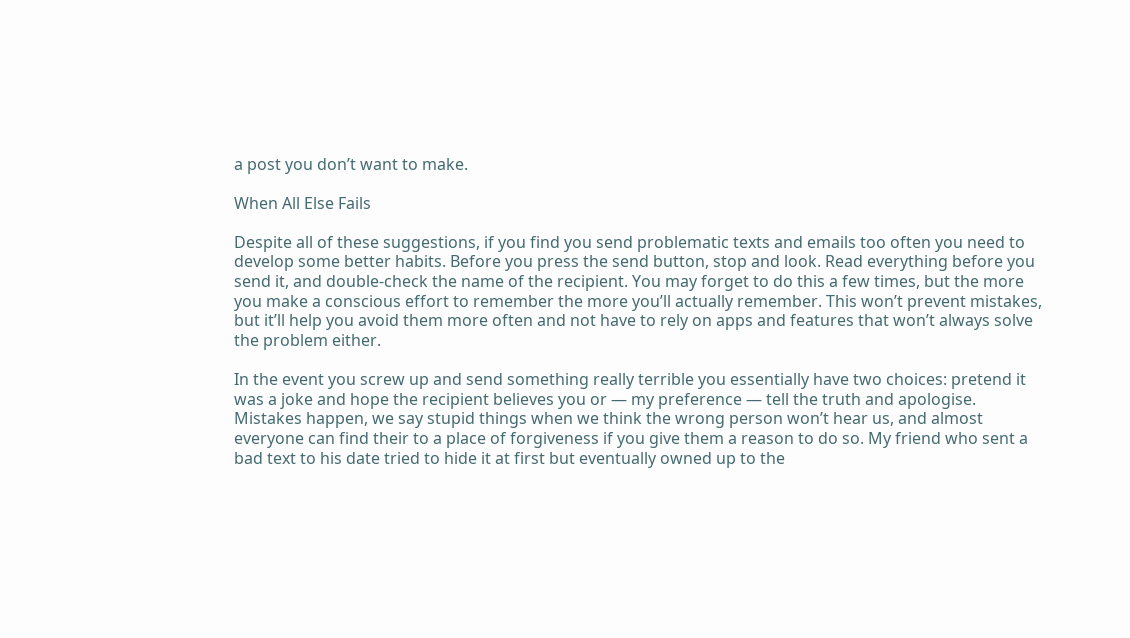a post you don’t want to make.

When All Else Fails

Despite all of these suggestions, if you find you send problematic texts and emails too often you need to develop some better habits. Before you press the send button, stop and look. Read everything before you send it, and double-check the name of the recipient. You may forget to do this a few times, but the more you make a conscious effort to remember the more you’ll actually remember. This won’t prevent mistakes, but it’ll help you avoid them more often and not have to rely on apps and features that won’t always solve the problem either.

In the event you screw up and send something really terrible you essentially have two choices: pretend it was a joke and hope the recipient believes you or — my preference — tell the truth and apologise. Mistakes happen, we say stupid things when we think the wrong person won’t hear us, and almost everyone can find their to a place of forgiveness if you give them a reason to do so. My friend who sent a bad text to his date tried to hide it at first but eventually owned up to the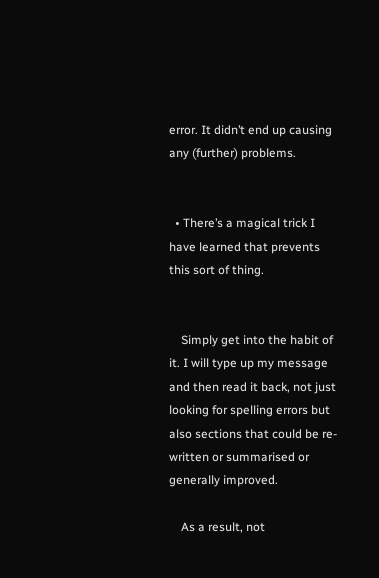error. It didn’t end up causing any (further) problems.


  • There’s a magical trick I have learned that prevents this sort of thing.


    Simply get into the habit of it. I will type up my message and then read it back, not just looking for spelling errors but also sections that could be re-written or summarised or generally improved.

    As a result, not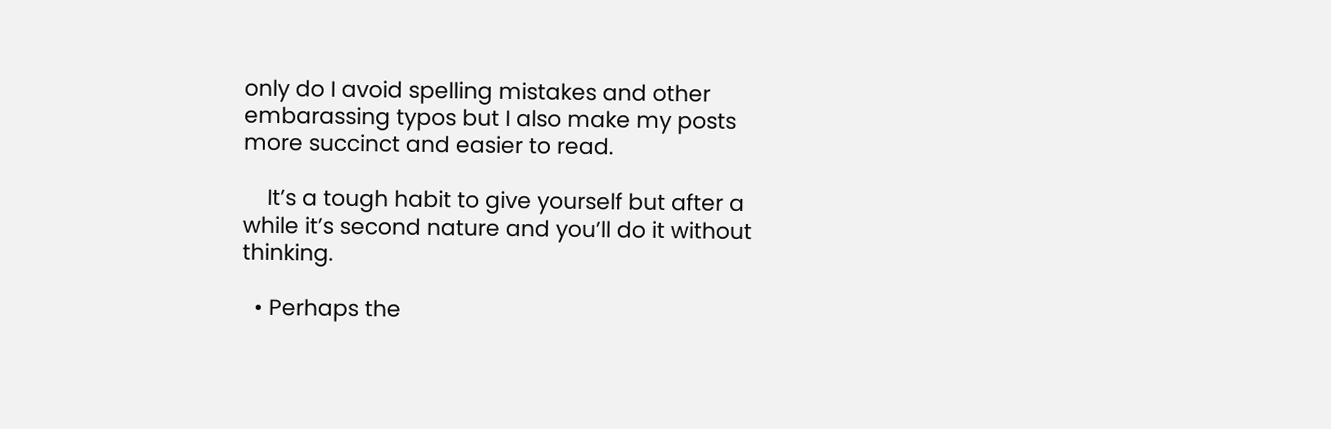only do I avoid spelling mistakes and other embarassing typos but I also make my posts more succinct and easier to read.

    It’s a tough habit to give yourself but after a while it’s second nature and you’ll do it without thinking.

  • Perhaps the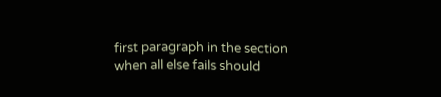first paragraph in the section when all else fails should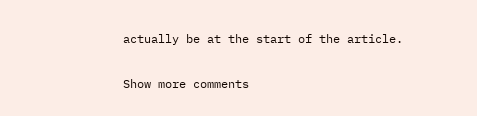actually be at the start of the article.

Show more comments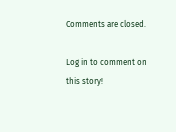Comments are closed.

Log in to comment on this story!